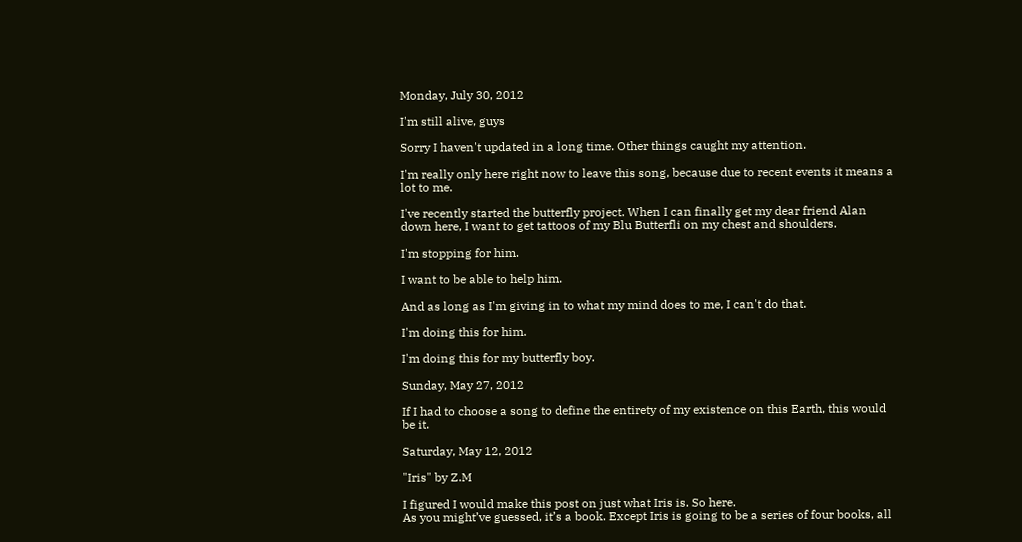Monday, July 30, 2012

I'm still alive, guys

Sorry I haven't updated in a long time. Other things caught my attention.

I'm really only here right now to leave this song, because due to recent events it means a lot to me.

I've recently started the butterfly project. When I can finally get my dear friend Alan down here, I want to get tattoos of my Blu Butterfli on my chest and shoulders.

I'm stopping for him.

I want to be able to help him.

And as long as I'm giving in to what my mind does to me, I can't do that.

I'm doing this for him.

I'm doing this for my butterfly boy.

Sunday, May 27, 2012

If I had to choose a song to define the entirety of my existence on this Earth, this would be it.

Saturday, May 12, 2012

"Iris" by Z.M

I figured I would make this post on just what Iris is. So here.
As you might’ve guessed, it’s a book. Except Iris is going to be a series of four books, all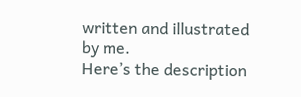written and illustrated by me.
Here’s the description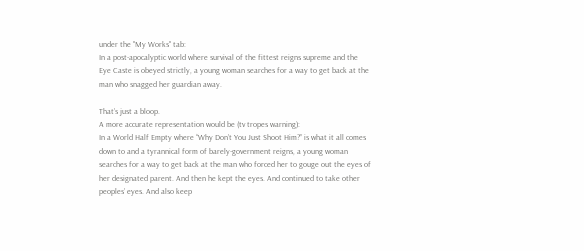under the "My Works" tab:
In a post-apocalyptic world where survival of the fittest reigns supreme and the Eye Caste is obeyed strictly, a young woman searches for a way to get back at the man who snagged her guardian away.

That’s just a bloop.
A more accurate representation would be (tv tropes warning):
In a World Half Empty where “Why Don’t You Just Shoot Him?” is what it all comes down to and a tyrannical form of barely-government reigns, a young woman searches for a way to get back at the man who forced her to gouge out the eyes of her designated parent. And then he kept the eyes. And continued to take other peoples’ eyes. And also keep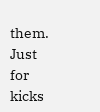them. Just for kicks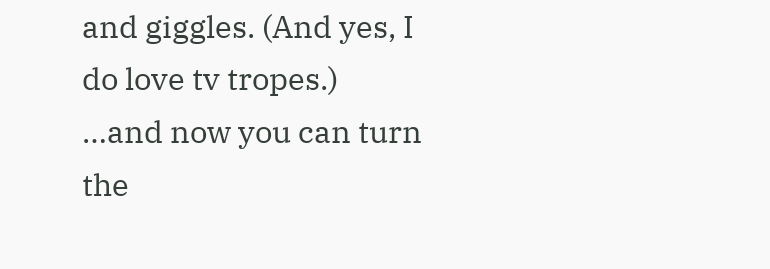and giggles. (And yes, I do love tv tropes.)
…and now you can turn the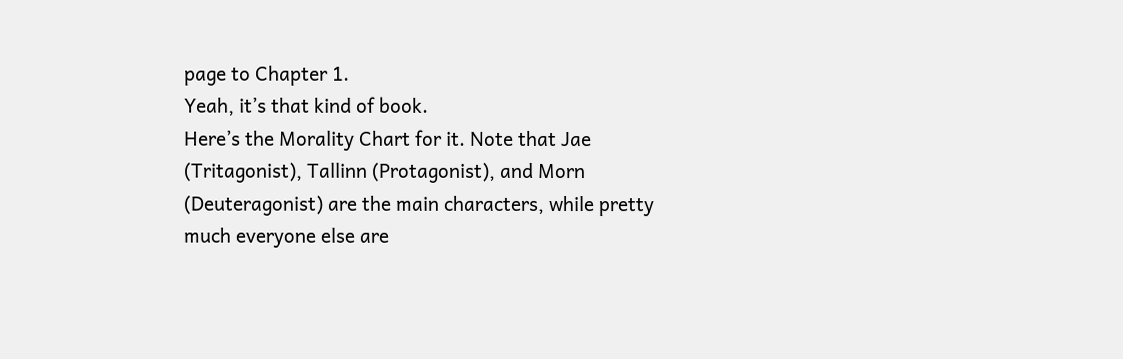page to Chapter 1.
Yeah, it’s that kind of book.
Here’s the Morality Chart for it. Note that Jae (Tritagonist), Tallinn (Protagonist), and Morn (Deuteragonist) are the main characters, while pretty much everyone else are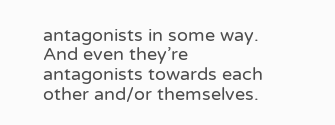antagonists in some way. And even they’re antagonists towards each other and/or themselves.